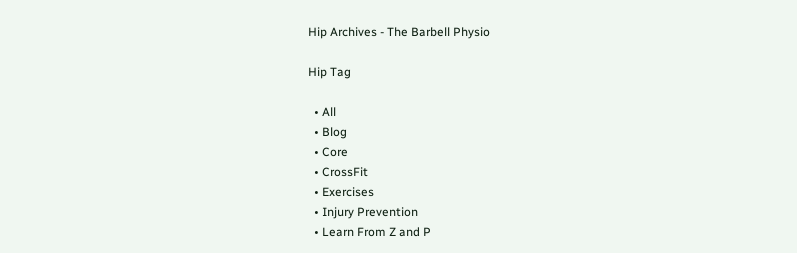Hip Archives - The Barbell Physio

Hip Tag

  • All
  • Blog
  • Core
  • CrossFit
  • Exercises
  • Injury Prevention
  • Learn From Z and P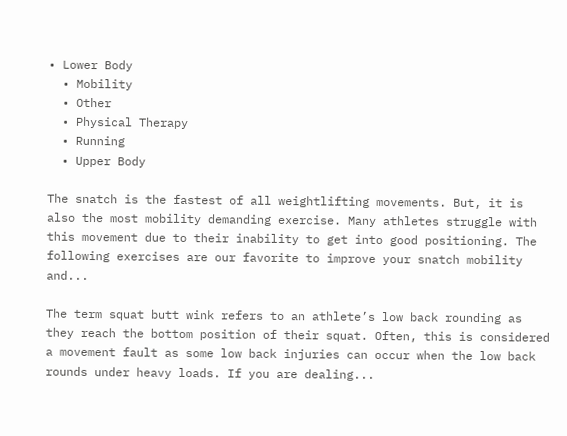• Lower Body
  • Mobility
  • Other
  • Physical Therapy
  • Running
  • Upper Body

The snatch is the fastest of all weightlifting movements. But, it is also the most mobility demanding exercise. Many athletes struggle with this movement due to their inability to get into good positioning. The following exercises are our favorite to improve your snatch mobility and...

The term squat butt wink refers to an athlete’s low back rounding as they reach the bottom position of their squat. Often, this is considered a movement fault as some low back injuries can occur when the low back rounds under heavy loads. If you are dealing...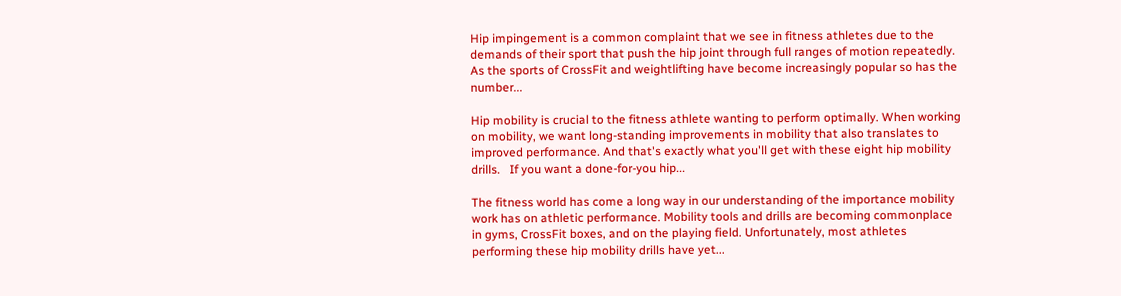Hip impingement is a common complaint that we see in fitness athletes due to the demands of their sport that push the hip joint through full ranges of motion repeatedly. As the sports of CrossFit and weightlifting have become increasingly popular so has the number...

Hip mobility is crucial to the fitness athlete wanting to perform optimally. When working on mobility, we want long-standing improvements in mobility that also translates to improved performance. And that's exactly what you'll get with these eight hip mobility drills.   If you want a done-for-you hip...

The fitness world has come a long way in our understanding of the importance mobility work has on athletic performance. Mobility tools and drills are becoming commonplace in gyms, CrossFit boxes, and on the playing field. Unfortunately, most athletes performing these hip mobility drills have yet...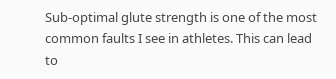Sub-optimal glute strength is one of the most common faults I see in athletes. This can lead to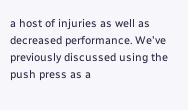a host of injuries as well as decreased performance. We've previously discussed using the push press as a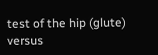test of the hip (glute) versus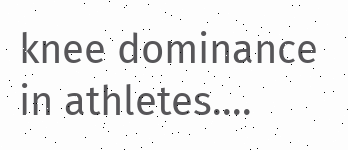knee dominance in athletes....